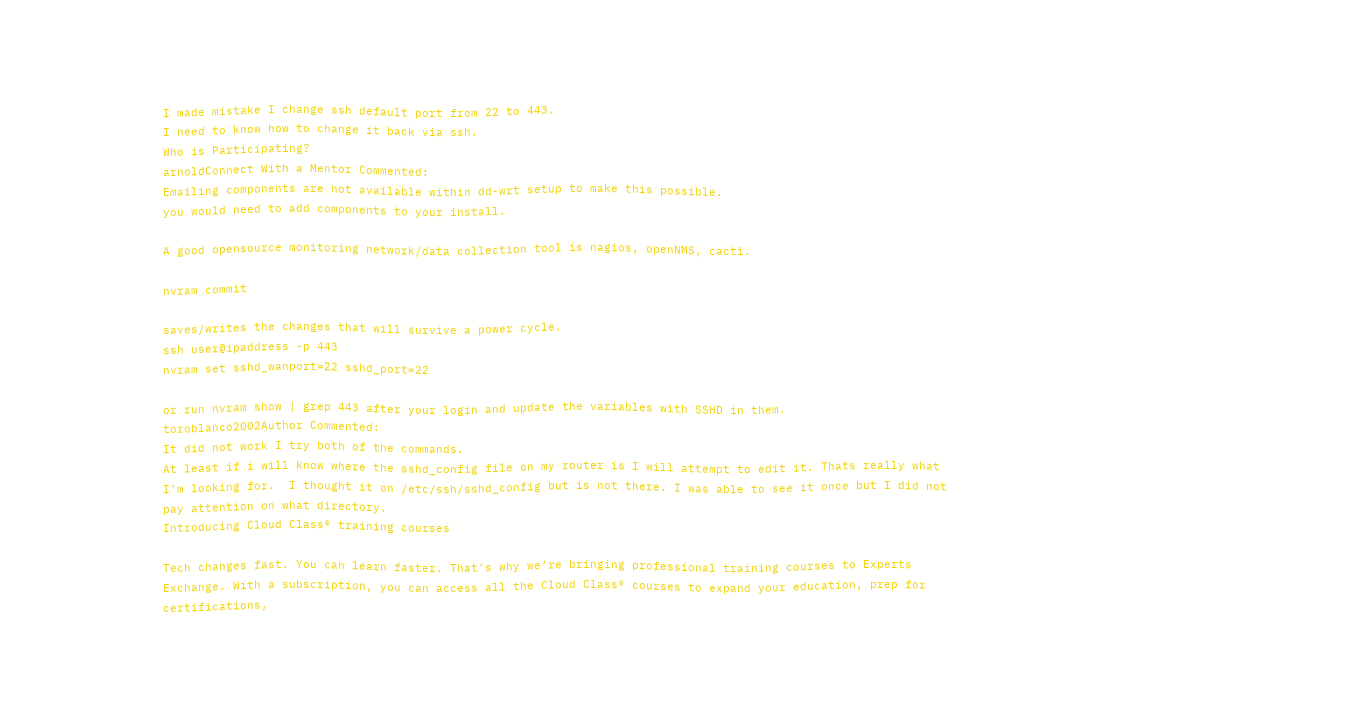I made mistake I change ssh default port from 22 to 443.
I need to know how to change it back via ssh.
Who is Participating?
arnoldConnect With a Mentor Commented:
Emailing components are not available within dd-wrt setup to make this possible.
you would need to add components to your install.

A good opensource monitoring network/data collection tool is nagios, openNMS, cacti.

nvram commit

saves/writes the changes that will survive a power cycle.
ssh user@ipaddress -p 443
nvram set sshd_wanport=22 sshd_port=22

or run nvram show | grep 443 after your login and update the variables with SSHD in them.
toroblanco2002Author Commented:
It did not work I try both of the commands.
At least if i will know where the sshd_config file on my router is I will attempt to edit it. Thats really what I'm looking for.  I thought it on /etc/ssh/sshd_config but is not there. I was able to see it once but I did not pay attention on what directory.
Introducing Cloud Class® training courses

Tech changes fast. You can learn faster. That’s why we’re bringing professional training courses to Experts Exchange. With a subscription, you can access all the Cloud Class® courses to expand your education, prep for certifications,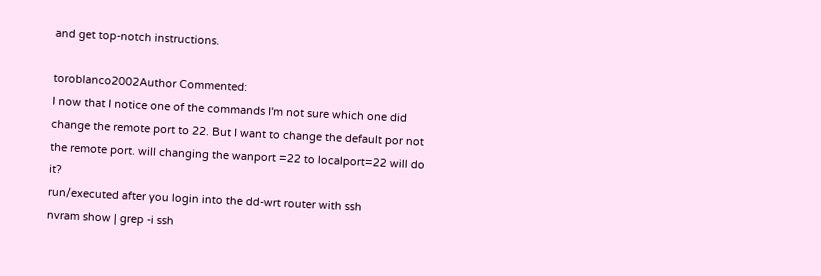and get top-notch instructions.

toroblanco2002Author Commented:
I now that I notice one of the commands I'm not sure which one did change the remote port to 22. But I want to change the default por not the remote port. will changing the wanport =22 to localport=22 will do it?
run/executed after you login into the dd-wrt router with ssh
nvram show | grep -i ssh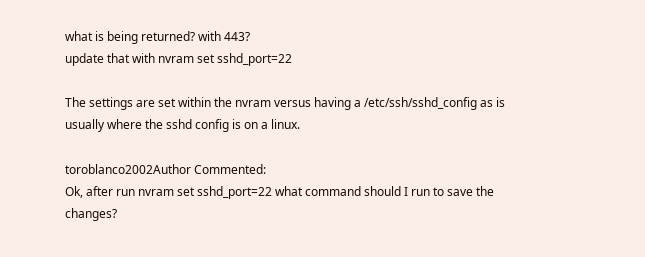what is being returned? with 443?
update that with nvram set sshd_port=22

The settings are set within the nvram versus having a /etc/ssh/sshd_config as is usually where the sshd config is on a linux.

toroblanco2002Author Commented:
Ok, after run nvram set sshd_port=22 what command should I run to save the changes?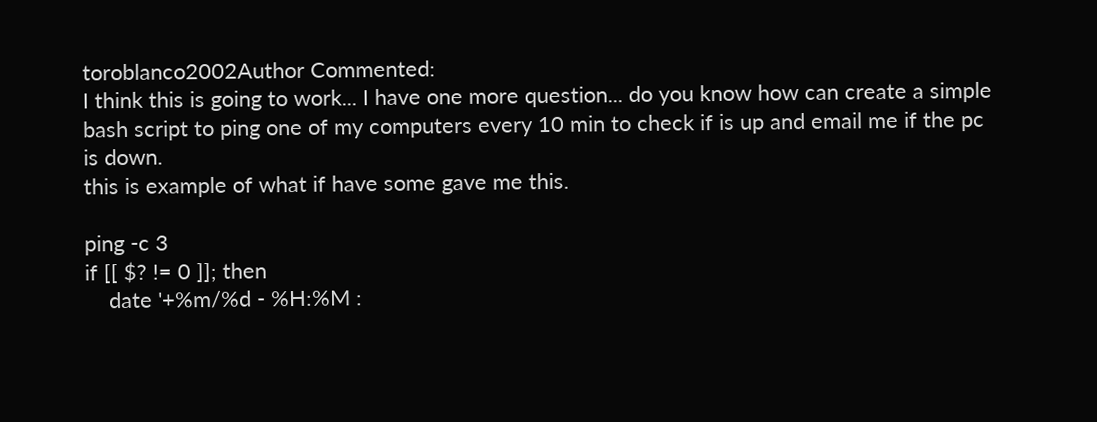toroblanco2002Author Commented:
I think this is going to work... I have one more question... do you know how can create a simple bash script to ping one of my computers every 10 min to check if is up and email me if the pc is down.
this is example of what if have some gave me this.

ping -c 3
if [[ $? != 0 ]]; then
    date '+%m/%d - %H:%M :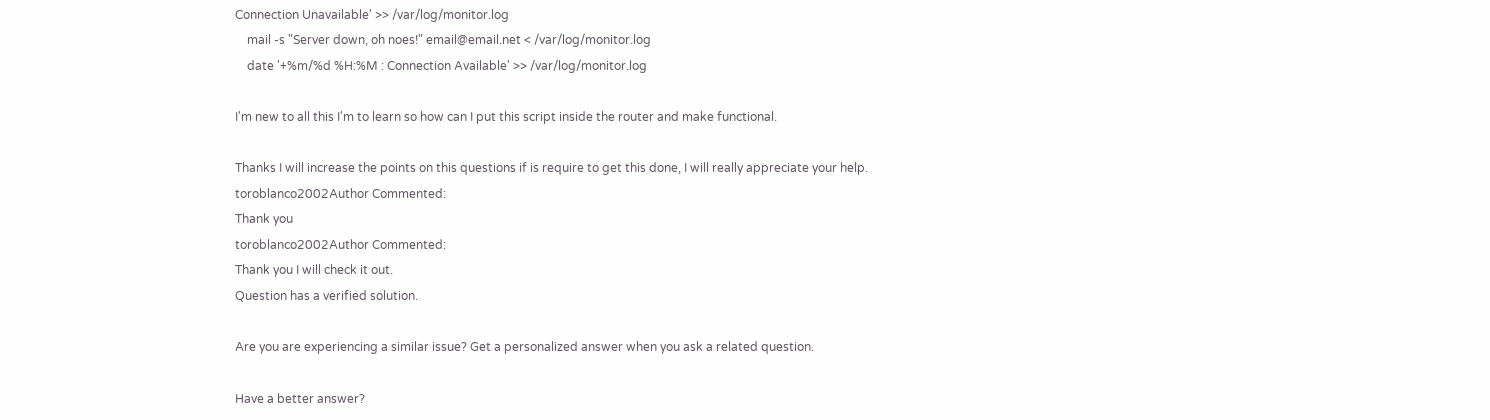Connection Unavailable' >> /var/log/monitor.log
    mail -s "Server down, oh noes!" email@email.net < /var/log/monitor.log
    date '+%m/%d %H:%M : Connection Available' >> /var/log/monitor.log

I'm new to all this I'm to learn so how can I put this script inside the router and make functional.

Thanks I will increase the points on this questions if is require to get this done, I will really appreciate your help.
toroblanco2002Author Commented:
Thank you
toroblanco2002Author Commented:
Thank you I will check it out.
Question has a verified solution.

Are you are experiencing a similar issue? Get a personalized answer when you ask a related question.

Have a better answer?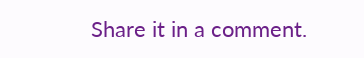Share it in a comment.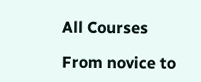All Courses

From novice to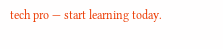tech pro — start learning today.